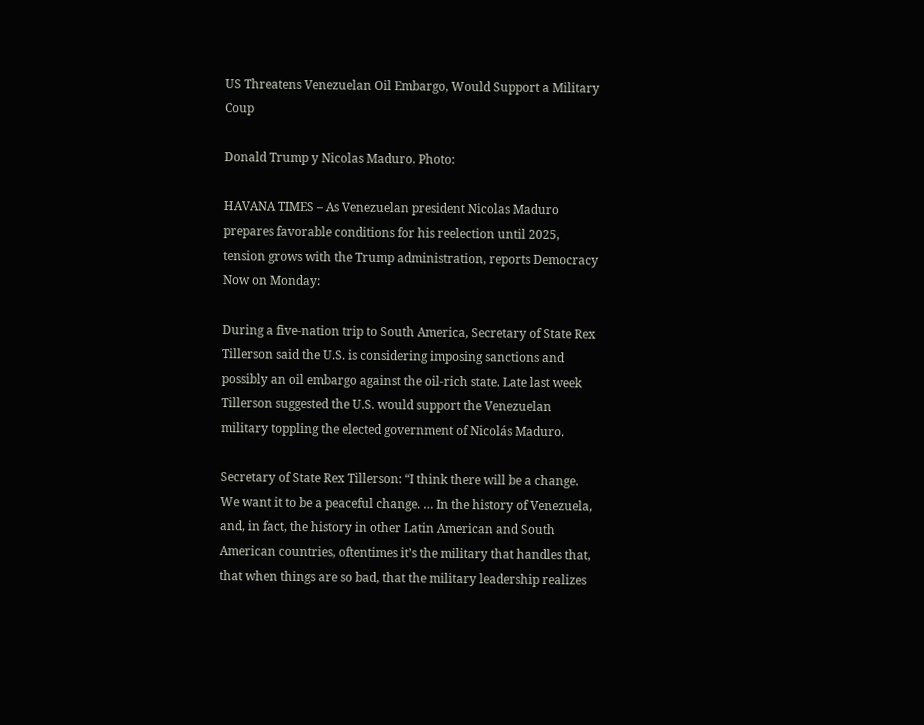US Threatens Venezuelan Oil Embargo, Would Support a Military Coup

Donald Trump y Nicolas Maduro. Photo:

HAVANA TIMES – As Venezuelan president Nicolas Maduro prepares favorable conditions for his reelection until 2025, tension grows with the Trump administration, reports Democracy Now on Monday:

During a five-nation trip to South America, Secretary of State Rex Tillerson said the U.S. is considering imposing sanctions and possibly an oil embargo against the oil-rich state. Late last week Tillerson suggested the U.S. would support the Venezuelan military toppling the elected government of Nicolás Maduro.

Secretary of State Rex Tillerson: “I think there will be a change. We want it to be a peaceful change. … In the history of Venezuela, and, in fact, the history in other Latin American and South American countries, oftentimes it’s the military that handles that, that when things are so bad, that the military leadership realizes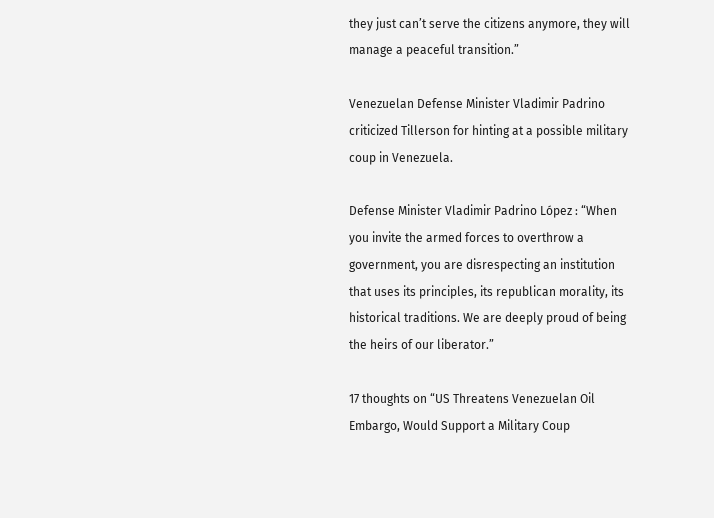they just can’t serve the citizens anymore, they will manage a peaceful transition.”

Venezuelan Defense Minister Vladimir Padrino criticized Tillerson for hinting at a possible military coup in Venezuela.

Defense Minister Vladimir Padrino López : “When you invite the armed forces to overthrow a government, you are disrespecting an institution that uses its principles, its republican morality, its historical traditions. We are deeply proud of being the heirs of our liberator.”

17 thoughts on “US Threatens Venezuelan Oil Embargo, Would Support a Military Coup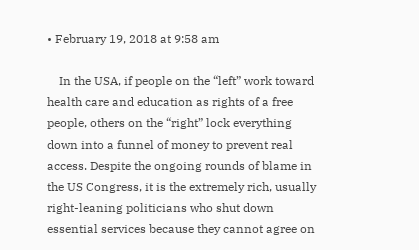• February 19, 2018 at 9:58 am

    In the USA, if people on the “left” work toward health care and education as rights of a free people, others on the “right” lock everything down into a funnel of money to prevent real access. Despite the ongoing rounds of blame in the US Congress, it is the extremely rich, usually right-leaning politicians who shut down essential services because they cannot agree on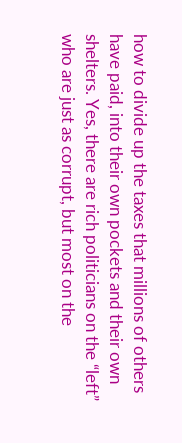how to divide up the taxes that millions of others have paid, into their own pockets and their own shelters. Yes, there are rich politicians on the “left” who are just as corrupt, but most on the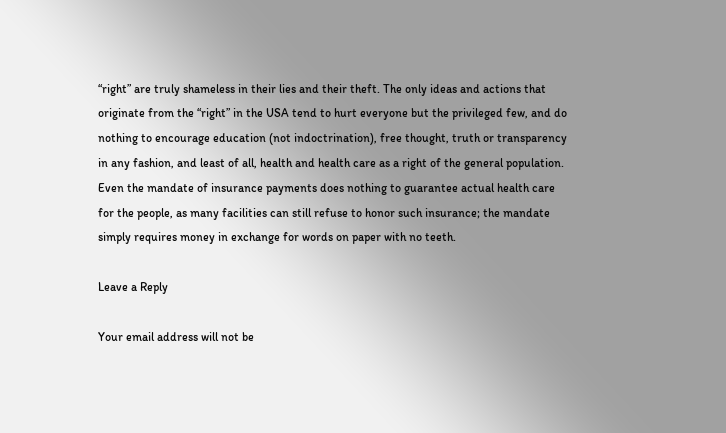“right” are truly shameless in their lies and their theft. The only ideas and actions that originate from the “right” in the USA tend to hurt everyone but the privileged few, and do nothing to encourage education (not indoctrination), free thought, truth or transparency in any fashion, and least of all, health and health care as a right of the general population. Even the mandate of insurance payments does nothing to guarantee actual health care for the people, as many facilities can still refuse to honor such insurance; the mandate simply requires money in exchange for words on paper with no teeth.

Leave a Reply

Your email address will not be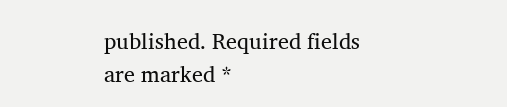published. Required fields are marked *